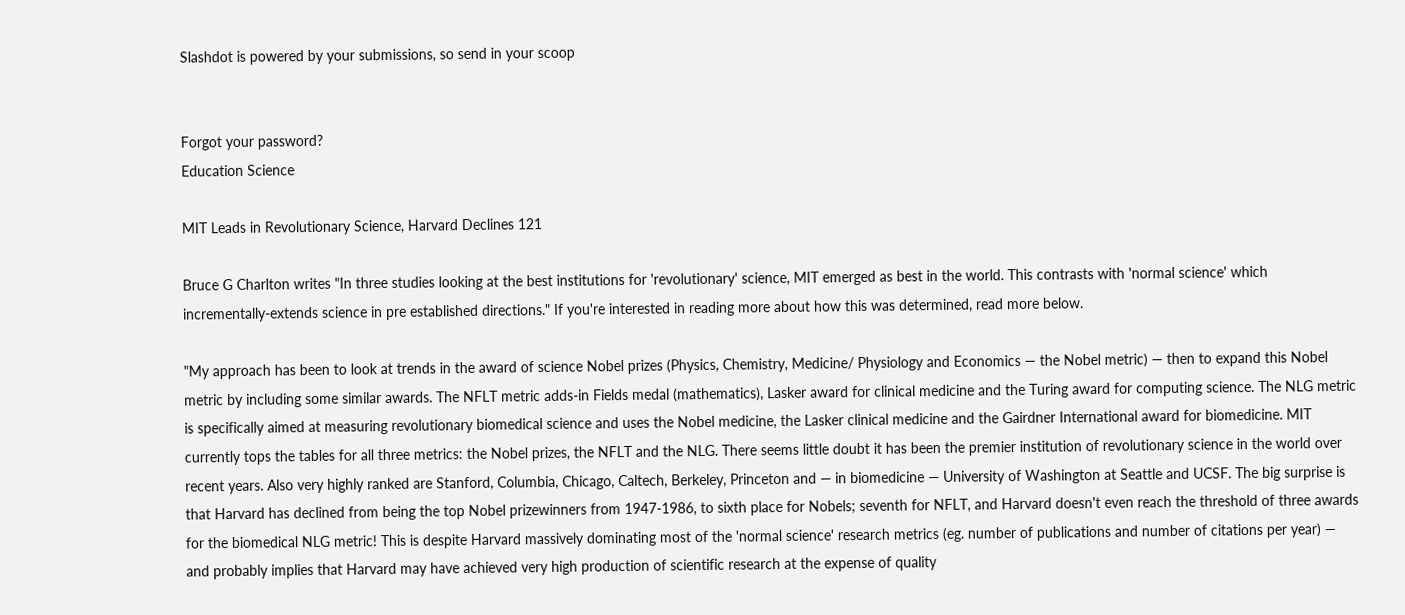Slashdot is powered by your submissions, so send in your scoop


Forgot your password?
Education Science

MIT Leads in Revolutionary Science, Harvard Declines 121

Bruce G Charlton writes "In three studies looking at the best institutions for 'revolutionary' science, MIT emerged as best in the world. This contrasts with 'normal science' which incrementally-extends science in pre established directions." If you're interested in reading more about how this was determined, read more below.

"My approach has been to look at trends in the award of science Nobel prizes (Physics, Chemistry, Medicine/ Physiology and Economics — the Nobel metric) — then to expand this Nobel metric by including some similar awards. The NFLT metric adds-in Fields medal (mathematics), Lasker award for clinical medicine and the Turing award for computing science. The NLG metric is specifically aimed at measuring revolutionary biomedical science and uses the Nobel medicine, the Lasker clinical medicine and the Gairdner International award for biomedicine. MIT currently tops the tables for all three metrics: the Nobel prizes, the NFLT and the NLG. There seems little doubt it has been the premier institution of revolutionary science in the world over recent years. Also very highly ranked are Stanford, Columbia, Chicago, Caltech, Berkeley, Princeton and — in biomedicine — University of Washington at Seattle and UCSF. The big surprise is that Harvard has declined from being the top Nobel prizewinners from 1947-1986, to sixth place for Nobels; seventh for NFLT, and Harvard doesn't even reach the threshold of three awards for the biomedical NLG metric! This is despite Harvard massively dominating most of the 'normal science' research metrics (eg. number of publications and number of citations per year) — and probably implies that Harvard may have achieved very high production of scientific research at the expense of quality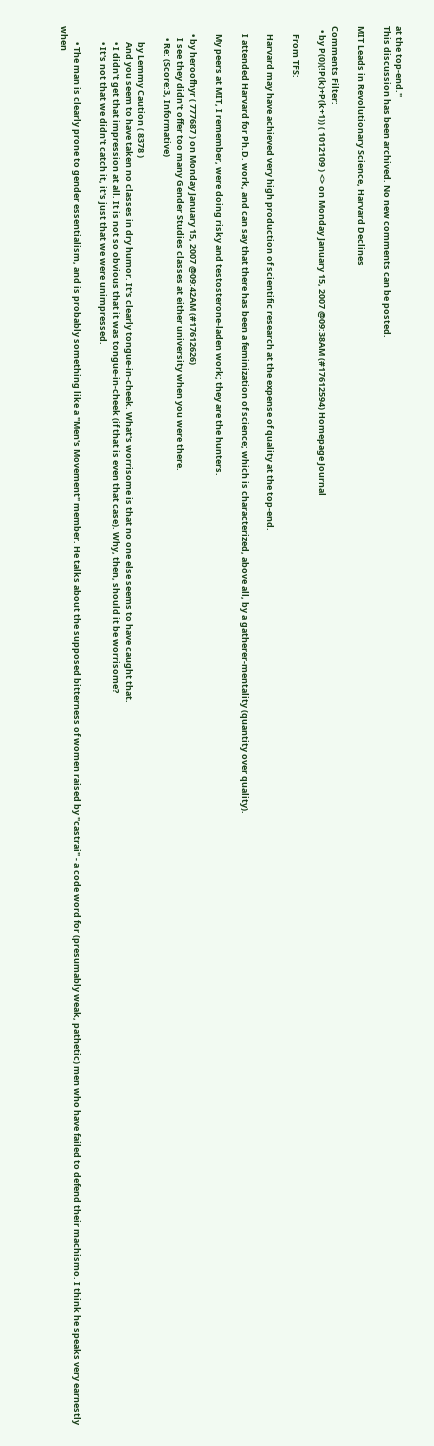at the top-end."
This discussion has been archived. No new comments can be posted.

MIT Leads in Revolutionary Science, Harvard Declines

Comments Filter:
  • by P(0)(!P(k)+P(k+1)) ( 1012109 ) <> on Monday January 15, 2007 @09:38AM (#17612594) Homepage Journal

    From TFS:

    Harvard may have achieved very high production of scientific research at the expense of quality at the top-end.

    I attended Harvard for Ph.D. work, and can say that there has been a feminization of science; which is characterized, above all, by a gatherer-mentality (quantity over quality).

    My peers at MIT, I remember, were doing risky and testosterone-laden work; they are the hunters.

    • by heroofhyr ( 777687 ) on Monday January 15, 2007 @09:42AM (#17612626)
      I see they didn't offer too many Gender Studies classes at either university when you were there.
      • Re: (Score:3, Informative)

        by Lemmy Caution ( 8378 )
        And you seem to have taken no classes in dry humor. It's clearly tongue-in-cheek. What's worrisome is that no one else seems to have caught that.
        • I didn't get that impression at all. It is not so obvious that it was tongue-in-cheek (if that is even that case). Why, then, should it be worrisome?
        • It's not that we didn't catch it, it's just that we were unimpressed.

        • The man is clearly prone to gender essentialism, and is probably something like a "Men's Movement" member. He talks about the supposed bitterness of women raised by "castrai" - a code word for (presumably weak, pathetic) men who have failed to defend their machismo. I think he speaks very earnestly when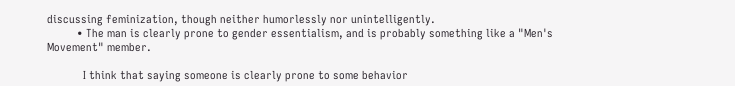discussing feminization, though neither humorlessly nor unintelligently.
          • The man is clearly prone to gender essentialism, and is probably something like a "Men's Movement" member.

            I think that saying someone is clearly prone to some behavior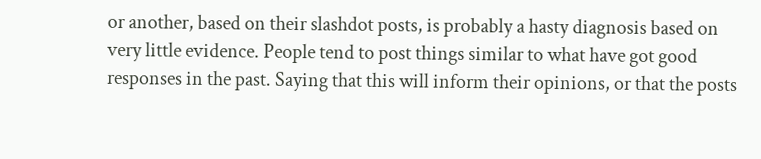or another, based on their slashdot posts, is probably a hasty diagnosis based on very little evidence. People tend to post things similar to what have got good responses in the past. Saying that this will inform their opinions, or that the posts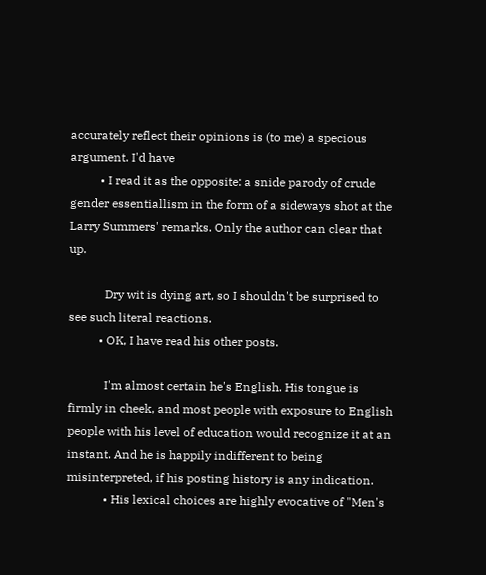accurately reflect their opinions is (to me) a specious argument. I'd have
          • I read it as the opposite: a snide parody of crude gender essentiallism in the form of a sideways shot at the Larry Summers' remarks. Only the author can clear that up.

            Dry wit is dying art, so I shouldn't be surprised to see such literal reactions.
          • OK, I have read his other posts.

            I'm almost certain he's English. His tongue is firmly in cheek, and most people with exposure to English people with his level of education would recognize it at an instant. And he is happily indifferent to being misinterpreted, if his posting history is any indication.
            • His lexical choices are highly evocative of "Men's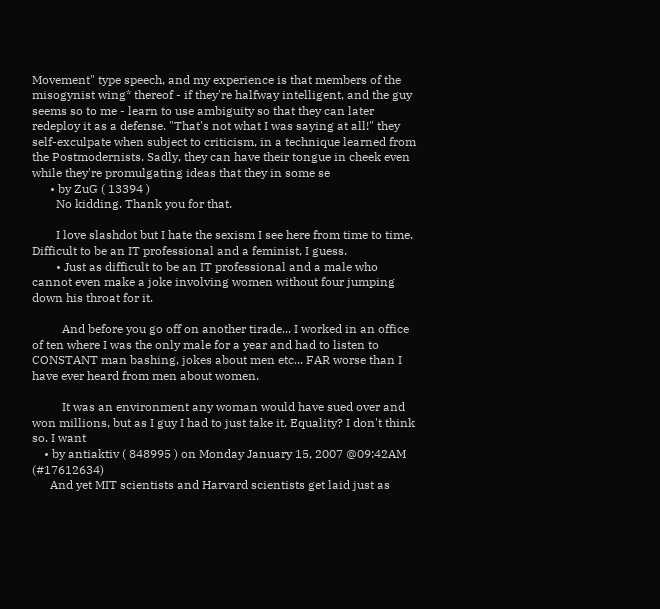Movement" type speech, and my experience is that members of the misogynist wing* thereof - if they're halfway intelligent, and the guy seems so to me - learn to use ambiguity so that they can later redeploy it as a defense. "That's not what I was saying at all!" they self-exculpate when subject to criticism, in a technique learned from the Postmodernists. Sadly, they can have their tongue in cheek even while they're promulgating ideas that they in some se
      • by ZuG ( 13394 )
        No kidding. Thank you for that.

        I love slashdot but I hate the sexism I see here from time to time. Difficult to be an IT professional and a feminist, I guess.
        • Just as difficult to be an IT professional and a male who cannot even make a joke involving women without four jumping down his throat for it.

          And before you go off on another tirade... I worked in an office of ten where I was the only male for a year and had to listen to CONSTANT man bashing, jokes about men etc... FAR worse than I have ever heard from men about women.

          It was an environment any woman would have sued over and won millions, but as I guy I had to just take it. Equality? I don't think so. I want
    • by antiaktiv ( 848995 ) on Monday January 15, 2007 @09:42AM (#17612634)
      And yet MIT scientists and Harvard scientists get laid just as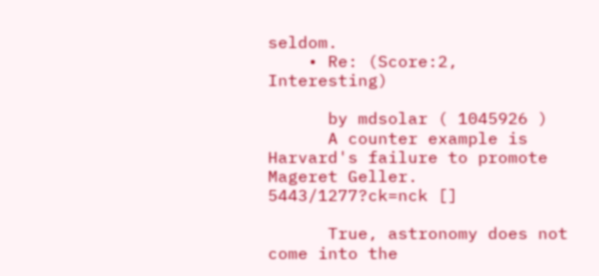seldom.
    • Re: (Score:2, Interesting)

      by mdsolar ( 1045926 )
      A counter example is Harvard's failure to promote Mageret Geller. 5443/1277?ck=nck []

      True, astronomy does not come into the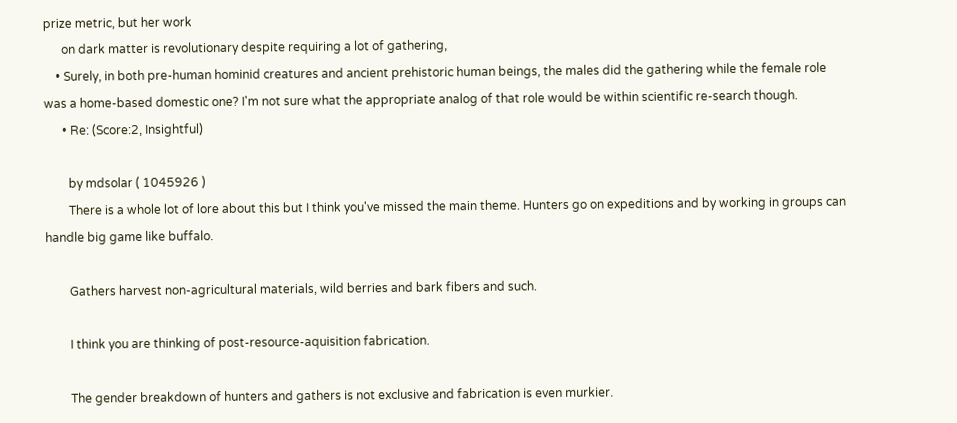prize metric, but her work
      on dark matter is revolutionary despite requiring a lot of gathering,
    • Surely, in both pre-human hominid creatures and ancient prehistoric human beings, the males did the gathering while the female role was a home-based domestic one? I'm not sure what the appropriate analog of that role would be within scientific re-search though.
      • Re: (Score:2, Insightful)

        by mdsolar ( 1045926 )
        There is a whole lot of lore about this but I think you've missed the main theme. Hunters go on expeditions and by working in groups can handle big game like buffalo.

        Gathers harvest non-agricultural materials, wild berries and bark fibers and such.

        I think you are thinking of post-resource-aquisition fabrication.

        The gender breakdown of hunters and gathers is not exclusive and fabrication is even murkier.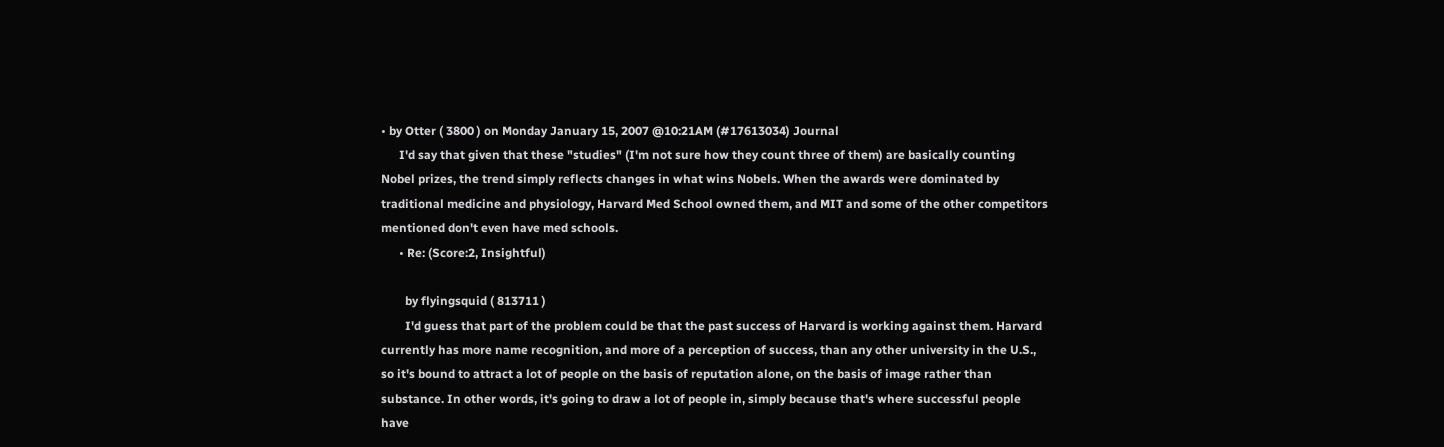• by Otter ( 3800 ) on Monday January 15, 2007 @10:21AM (#17613034) Journal
      I'd say that given that these "studies" (I'm not sure how they count three of them) are basically counting Nobel prizes, the trend simply reflects changes in what wins Nobels. When the awards were dominated by traditional medicine and physiology, Harvard Med School owned them, and MIT and some of the other competitors mentioned don't even have med schools.
      • Re: (Score:2, Insightful)

        by flyingsquid ( 813711 )
        I'd guess that part of the problem could be that the past success of Harvard is working against them. Harvard currently has more name recognition, and more of a perception of success, than any other university in the U.S., so it's bound to attract a lot of people on the basis of reputation alone, on the basis of image rather than substance. In other words, it's going to draw a lot of people in, simply because that's where successful people have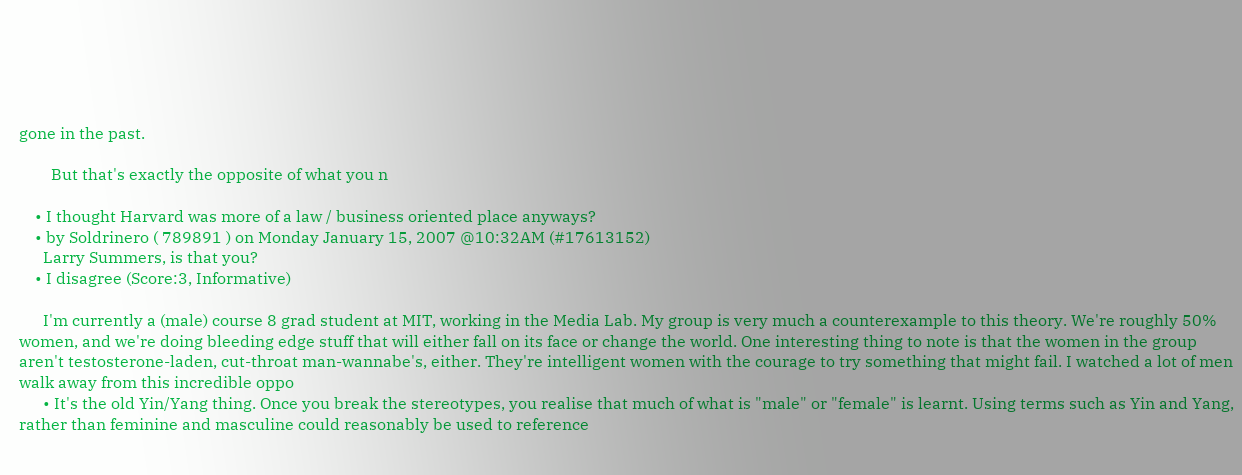gone in the past.

        But that's exactly the opposite of what you n

    • I thought Harvard was more of a law / business oriented place anyways?
    • by Soldrinero ( 789891 ) on Monday January 15, 2007 @10:32AM (#17613152)
      Larry Summers, is that you?
    • I disagree (Score:3, Informative)

      I'm currently a (male) course 8 grad student at MIT, working in the Media Lab. My group is very much a counterexample to this theory. We're roughly 50% women, and we're doing bleeding edge stuff that will either fall on its face or change the world. One interesting thing to note is that the women in the group aren't testosterone-laden, cut-throat man-wannabe's, either. They're intelligent women with the courage to try something that might fail. I watched a lot of men walk away from this incredible oppo
      • It's the old Yin/Yang thing. Once you break the stereotypes, you realise that much of what is "male" or "female" is learnt. Using terms such as Yin and Yang, rather than feminine and masculine could reasonably be used to reference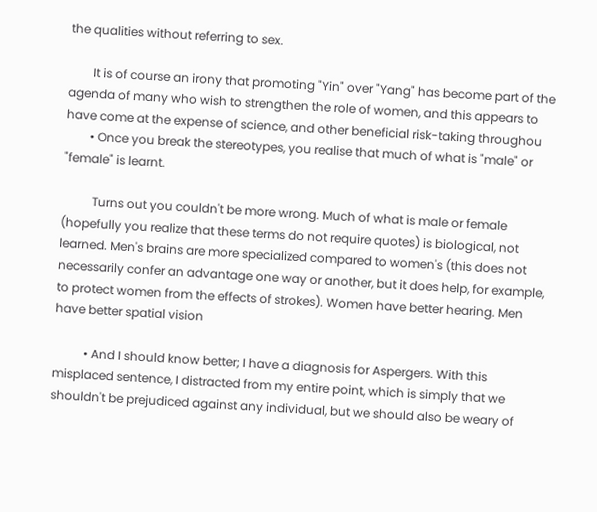the qualities without referring to sex.

        It is of course an irony that promoting "Yin" over "Yang" has become part of the agenda of many who wish to strengthen the role of women, and this appears to have come at the expense of science, and other beneficial risk-taking throughou
        • Once you break the stereotypes, you realise that much of what is "male" or "female" is learnt.

          Turns out you couldn't be more wrong. Much of what is male or female (hopefully you realize that these terms do not require quotes) is biological, not learned. Men's brains are more specialized compared to women's (this does not necessarily confer an advantage one way or another, but it does help, for example, to protect women from the effects of strokes). Women have better hearing. Men have better spatial vision

          • And I should know better; I have a diagnosis for Aspergers. With this misplaced sentence, I distracted from my entire point, which is simply that we shouldn't be prejudiced against any individual, but we should also be weary of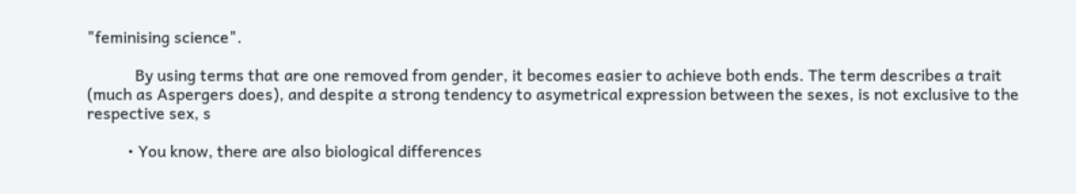"feminising science".

            By using terms that are one removed from gender, it becomes easier to achieve both ends. The term describes a trait (much as Aspergers does), and despite a strong tendency to asymetrical expression between the sexes, is not exclusive to the respective sex, s

          • You know, there are also biological differences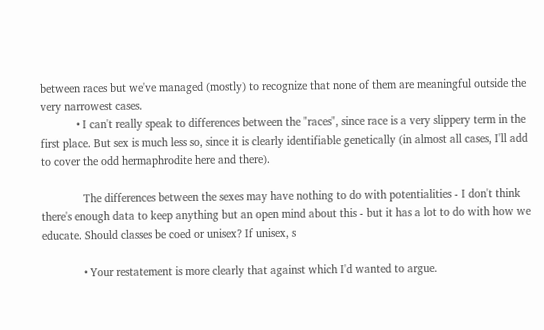between races but we've managed (mostly) to recognize that none of them are meaningful outside the very narrowest cases.
            • I can't really speak to differences between the "races", since race is a very slippery term in the first place. But sex is much less so, since it is clearly identifiable genetically (in almost all cases, I'll add to cover the odd hermaphrodite here and there).

              The differences between the sexes may have nothing to do with potentialities - I don't think there's enough data to keep anything but an open mind about this - but it has a lot to do with how we educate. Should classes be coed or unisex? If unisex, s

              • Your restatement is more clearly that against which I'd wanted to argue.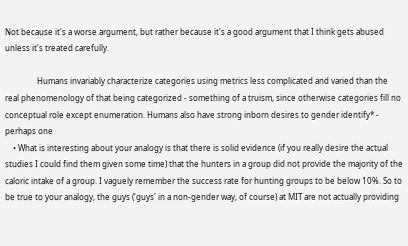Not because it's a worse argument, but rather because it's a good argument that I think gets abused unless it's treated carefully.

                Humans invariably characterize categories using metrics less complicated and varied than the real phenomenology of that being categorized - something of a truism, since otherwise categories fill no conceptual role except enumeration. Humans also have strong inborn desires to gender identify* - perhaps one
    • What is interesting about your analogy is that there is solid evidence (if you really desire the actual studies I could find them given some time) that the hunters in a group did not provide the majority of the caloric intake of a group. I vaguely remember the success rate for hunting groups to be below 10%. So to be true to your analogy, the guys ('guys' in a non-gender way, of course) at MIT are not actually providing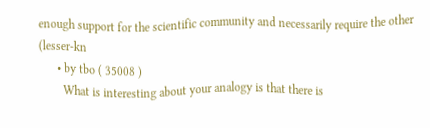enough support for the scientific community and necessarily require the other (lesser-kn
      • by tbo ( 35008 )
        What is interesting about your analogy is that there is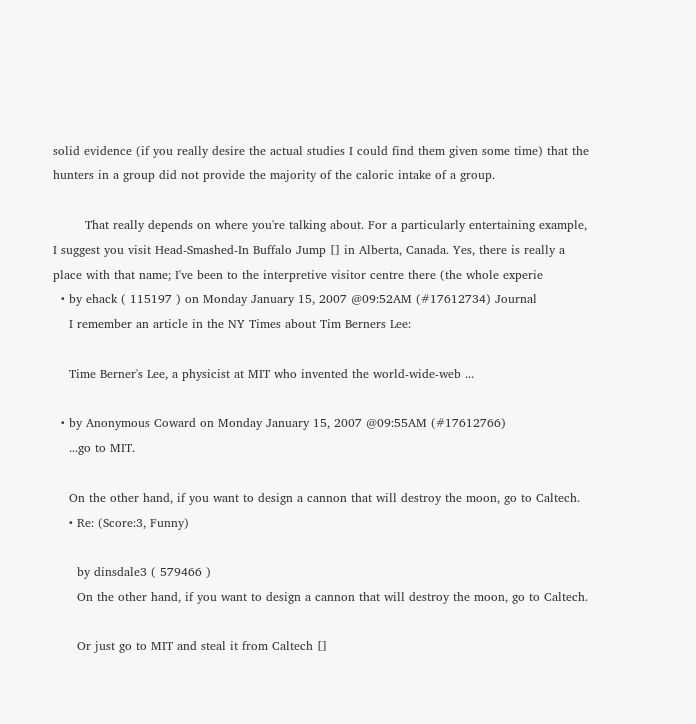solid evidence (if you really desire the actual studies I could find them given some time) that the hunters in a group did not provide the majority of the caloric intake of a group.

        That really depends on where you're talking about. For a particularly entertaining example, I suggest you visit Head-Smashed-In Buffalo Jump [] in Alberta, Canada. Yes, there is really a place with that name; I've been to the interpretive visitor centre there (the whole experie
  • by ehack ( 115197 ) on Monday January 15, 2007 @09:52AM (#17612734) Journal
    I remember an article in the NY Times about Tim Berners Lee:

    Time Berner's Lee, a physicist at MIT who invented the world-wide-web ...

  • by Anonymous Coward on Monday January 15, 2007 @09:55AM (#17612766)
    ...go to MIT.

    On the other hand, if you want to design a cannon that will destroy the moon, go to Caltech.
    • Re: (Score:3, Funny)

      by dinsdale3 ( 579466 )
      On the other hand, if you want to design a cannon that will destroy the moon, go to Caltech.

      Or just go to MIT and steal it from Caltech []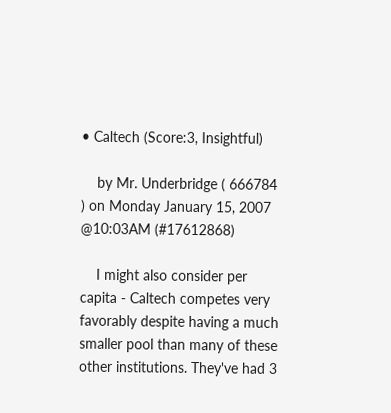• Caltech (Score:3, Insightful)

    by Mr. Underbridge ( 666784 ) on Monday January 15, 2007 @10:03AM (#17612868)

    I might also consider per capita - Caltech competes very favorably despite having a much smaller pool than many of these other institutions. They've had 3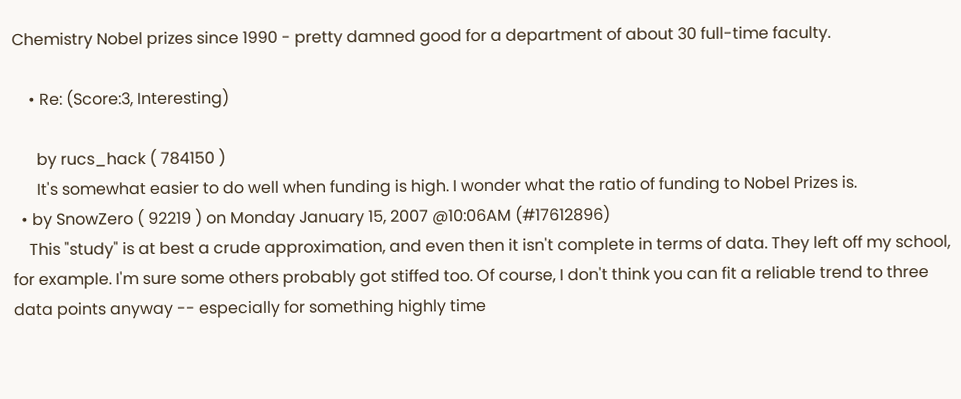Chemistry Nobel prizes since 1990 - pretty damned good for a department of about 30 full-time faculty.

    • Re: (Score:3, Interesting)

      by rucs_hack ( 784150 )
      It's somewhat easier to do well when funding is high. I wonder what the ratio of funding to Nobel Prizes is.
  • by SnowZero ( 92219 ) on Monday January 15, 2007 @10:06AM (#17612896)
    This "study" is at best a crude approximation, and even then it isn't complete in terms of data. They left off my school, for example. I'm sure some others probably got stiffed too. Of course, I don't think you can fit a reliable trend to three data points anyway -- especially for something highly time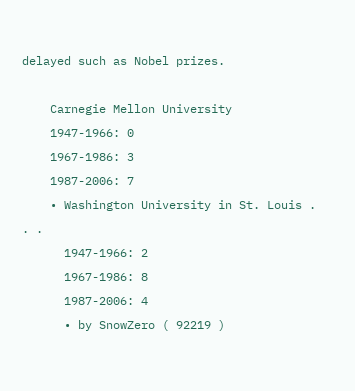delayed such as Nobel prizes.

    Carnegie Mellon University
    1947-1966: 0
    1967-1986: 3
    1987-2006: 7
    • Washington University in St. Louis . . .
      1947-1966: 2
      1967-1986: 8
      1987-2006: 4
      • by SnowZero ( 92219 )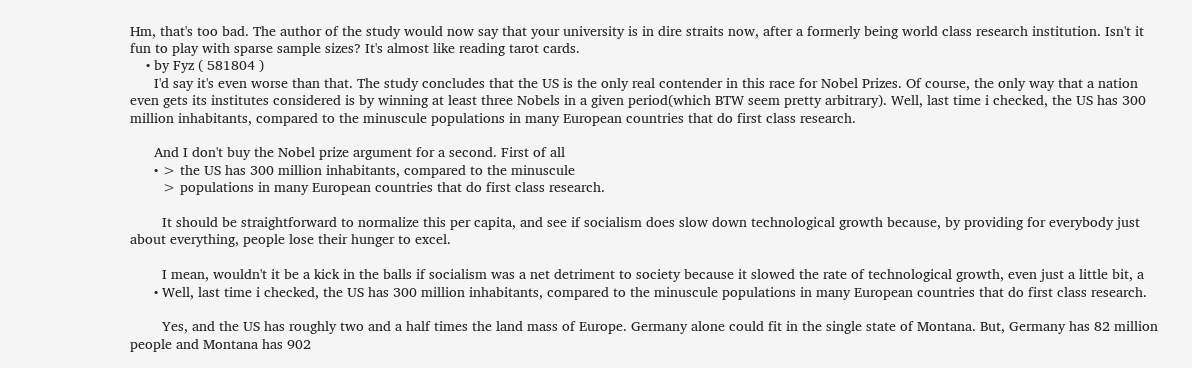Hm, that's too bad. The author of the study would now say that your university is in dire straits now, after a formerly being world class research institution. Isn't it fun to play with sparse sample sizes? It's almost like reading tarot cards.
    • by Fyz ( 581804 )
      I'd say it's even worse than that. The study concludes that the US is the only real contender in this race for Nobel Prizes. Of course, the only way that a nation even gets its institutes considered is by winning at least three Nobels in a given period(which BTW seem pretty arbitrary). Well, last time i checked, the US has 300 million inhabitants, compared to the minuscule populations in many European countries that do first class research.

      And I don't buy the Nobel prize argument for a second. First of all
      • > the US has 300 million inhabitants, compared to the minuscule
        > populations in many European countries that do first class research.

        It should be straightforward to normalize this per capita, and see if socialism does slow down technological growth because, by providing for everybody just about everything, people lose their hunger to excel.

        I mean, wouldn't it be a kick in the balls if socialism was a net detriment to society because it slowed the rate of technological growth, even just a little bit, a
      • Well, last time i checked, the US has 300 million inhabitants, compared to the minuscule populations in many European countries that do first class research.

        Yes, and the US has roughly two and a half times the land mass of Europe. Germany alone could fit in the single state of Montana. But, Germany has 82 million people and Montana has 902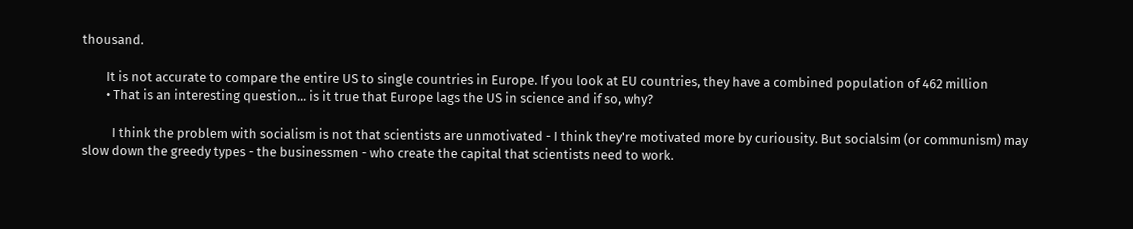thousand.

        It is not accurate to compare the entire US to single countries in Europe. If you look at EU countries, they have a combined population of 462 million
        • That is an interesting question... is it true that Europe lags the US in science and if so, why?

          I think the problem with socialism is not that scientists are unmotivated - I think they're motivated more by curiousity. But socialsim (or communism) may slow down the greedy types - the businessmen - who create the capital that scientists need to work.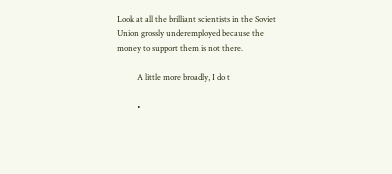Look at all the brilliant scientists in the Soviet Union grossly underemployed because the money to support them is not there.

          A little more broadly, I do t

          •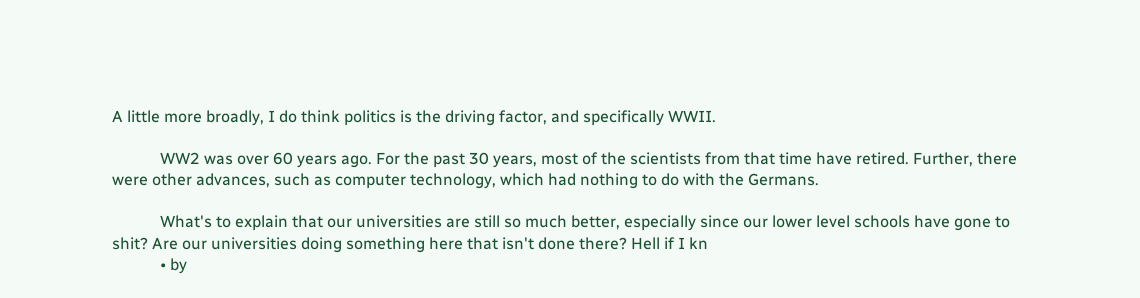A little more broadly, I do think politics is the driving factor, and specifically WWII.

            WW2 was over 60 years ago. For the past 30 years, most of the scientists from that time have retired. Further, there were other advances, such as computer technology, which had nothing to do with the Germans.

            What's to explain that our universities are still so much better, especially since our lower level schools have gone to shit? Are our universities doing something here that isn't done there? Hell if I kn
            • by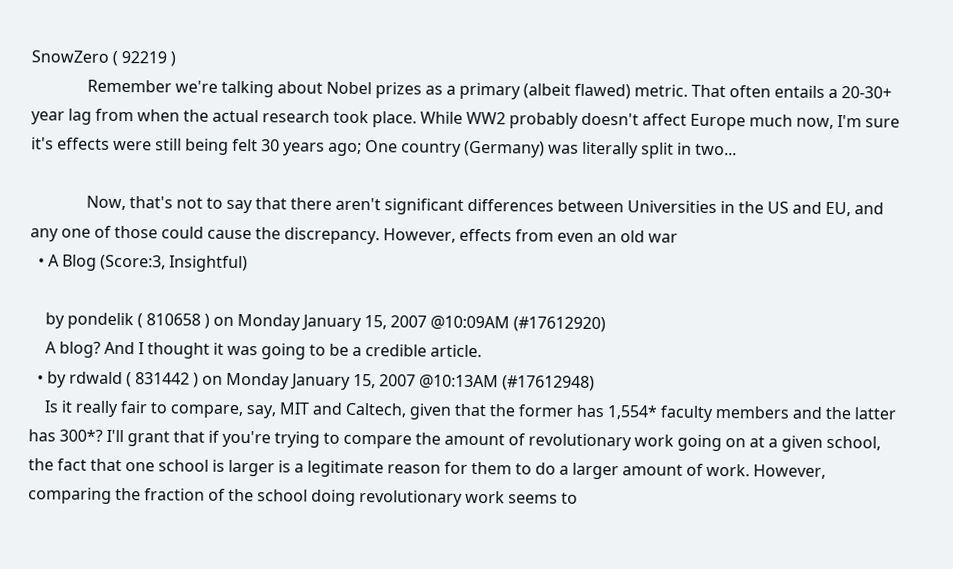SnowZero ( 92219 )
              Remember we're talking about Nobel prizes as a primary (albeit flawed) metric. That often entails a 20-30+ year lag from when the actual research took place. While WW2 probably doesn't affect Europe much now, I'm sure it's effects were still being felt 30 years ago; One country (Germany) was literally split in two...

              Now, that's not to say that there aren't significant differences between Universities in the US and EU, and any one of those could cause the discrepancy. However, effects from even an old war
  • A Blog (Score:3, Insightful)

    by pondelik ( 810658 ) on Monday January 15, 2007 @10:09AM (#17612920)
    A blog? And I thought it was going to be a credible article.
  • by rdwald ( 831442 ) on Monday January 15, 2007 @10:13AM (#17612948)
    Is it really fair to compare, say, MIT and Caltech, given that the former has 1,554* faculty members and the latter has 300*? I'll grant that if you're trying to compare the amount of revolutionary work going on at a given school, the fact that one school is larger is a legitimate reason for them to do a larger amount of work. However, comparing the fraction of the school doing revolutionary work seems to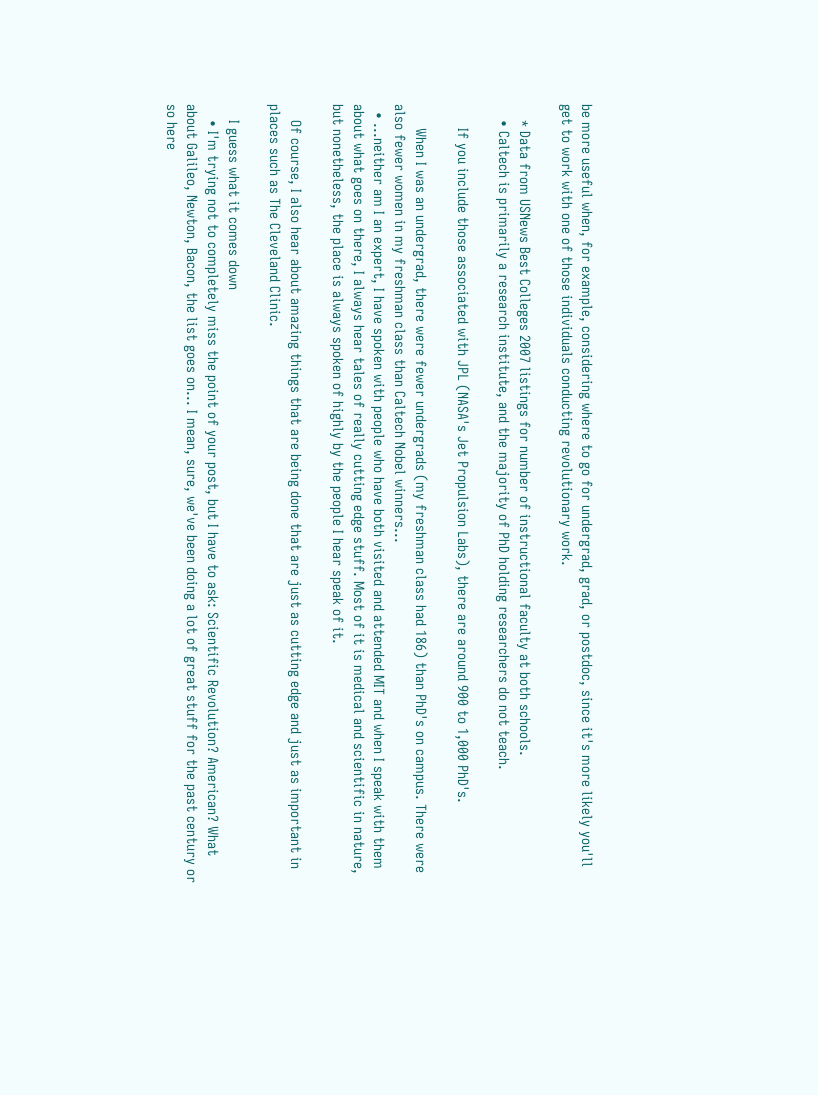be more useful when, for example, considering where to go for undergrad, grad, or postdoc, since it's more likely you'll get to work with one of those individuals conducting revolutionary work.

    * Data from USNews Best Colleges 2007 listings for number of instructional faculty at both schools.
    • Caltech is primarily a research institute, and the majority of PhD holding researchers do not teach.

      If you include those associated with JPL (NASA's Jet Propulsion Labs), there are around 900 to 1,000 PhD's.

      When I was an undergrad, there were fewer undergrads (my freshman class had 186) than PhD's on campus. There were also fewer women in my freshman class than Caltech Nobel winners...
  • ...neither am I an expert, I have spoken with people who have both visited and attended MIT and when I speak with them about what goes on there, I always hear tales of really cutting edge stuff. Most of it is medical and scientific in nature, but nonetheless, the place is always spoken of highly by the people I hear speak of it.

    Of course, I also hear about amazing things that are being done that are just as cutting edge and just as important in places such as The Cleveland Clinic.

    I guess what it comes down
    • I'm trying not to completely miss the point of your post, but I have to ask: Scientific Revolution? American? What about Galileo, Newton, Bacon, the list goes on... I mean, sure, we've been doing a lot of great stuff for the past century or so here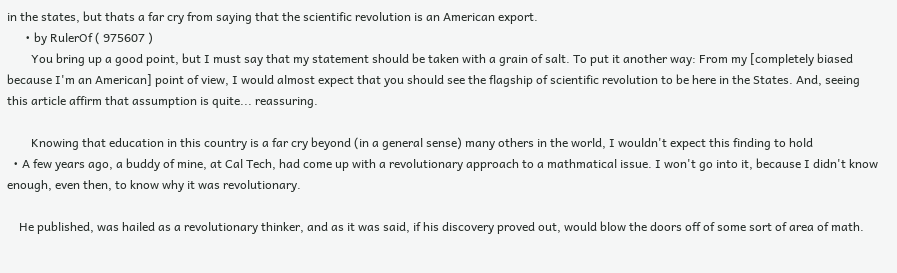in the states, but thats a far cry from saying that the scientific revolution is an American export.
      • by RulerOf ( 975607 )
        You bring up a good point, but I must say that my statement should be taken with a grain of salt. To put it another way: From my [completely biased because I'm an American] point of view, I would almost expect that you should see the flagship of scientific revolution to be here in the States. And, seeing this article affirm that assumption is quite... reassuring.

        Knowing that education in this country is a far cry beyond (in a general sense) many others in the world, I wouldn't expect this finding to hold
  • A few years ago, a buddy of mine, at Cal Tech, had come up with a revolutionary approach to a mathmatical issue. I won't go into it, because I didn't know enough, even then, to know why it was revolutionary.

    He published, was hailed as a revolutionary thinker, and as it was said, if his discovery proved out, would blow the doors off of some sort of area of math.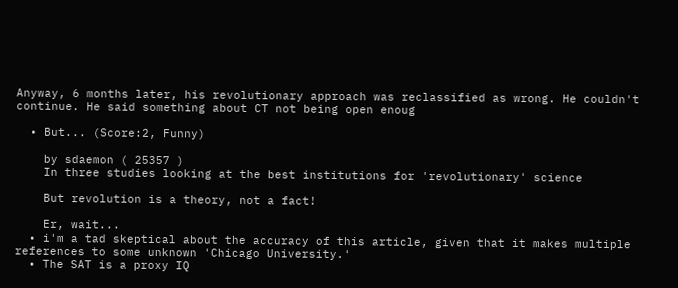Anyway, 6 months later, his revolutionary approach was reclassified as wrong. He couldn't continue. He said something about CT not being open enoug

  • But... (Score:2, Funny)

    by sdaemon ( 25357 )
    In three studies looking at the best institutions for 'revolutionary' science

    But revolution is a theory, not a fact!

    Er, wait...
  • i'm a tad skeptical about the accuracy of this article, given that it makes multiple references to some unknown 'Chicago University.'
  • The SAT is a proxy IQ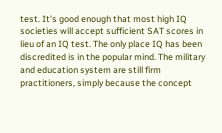test. It's good enough that most high IQ societies will accept sufficient SAT scores in lieu of an IQ test. The only place IQ has been discredited is in the popular mind. The military and education system are still firm practitioners, simply because the concept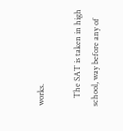works.

    The SAT is taken in high school, way before any of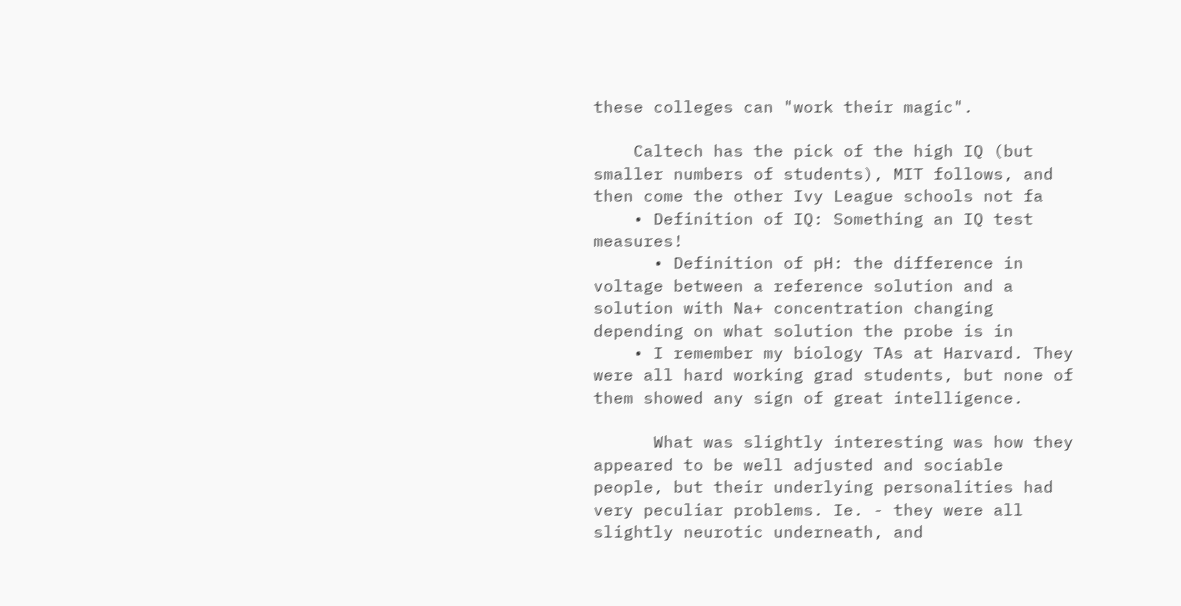these colleges can "work their magic".

    Caltech has the pick of the high IQ (but smaller numbers of students), MIT follows, and then come the other Ivy League schools not fa
    • Definition of IQ: Something an IQ test measures!
      • Definition of pH: the difference in voltage between a reference solution and a solution with Na+ concentration changing depending on what solution the probe is in
    • I remember my biology TAs at Harvard. They were all hard working grad students, but none of them showed any sign of great intelligence.

      What was slightly interesting was how they appeared to be well adjusted and sociable people, but their underlying personalities had very peculiar problems. Ie. - they were all slightly neurotic underneath, and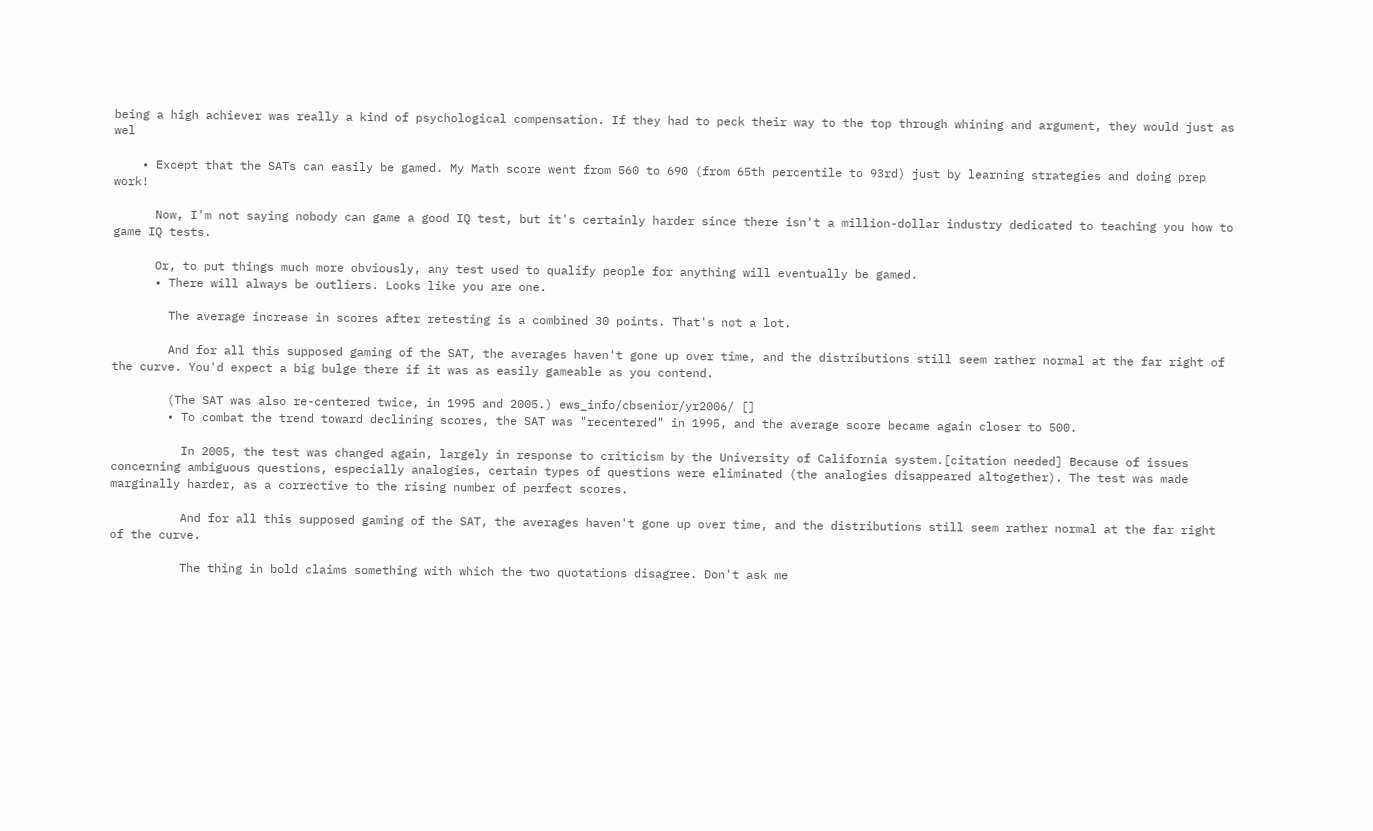being a high achiever was really a kind of psychological compensation. If they had to peck their way to the top through whining and argument, they would just as wel

    • Except that the SATs can easily be gamed. My Math score went from 560 to 690 (from 65th percentile to 93rd) just by learning strategies and doing prep work!

      Now, I'm not saying nobody can game a good IQ test, but it's certainly harder since there isn't a million-dollar industry dedicated to teaching you how to game IQ tests.

      Or, to put things much more obviously, any test used to qualify people for anything will eventually be gamed.
      • There will always be outliers. Looks like you are one.

        The average increase in scores after retesting is a combined 30 points. That's not a lot.

        And for all this supposed gaming of the SAT, the averages haven't gone up over time, and the distributions still seem rather normal at the far right of the curve. You'd expect a big bulge there if it was as easily gameable as you contend.

        (The SAT was also re-centered twice, in 1995 and 2005.) ews_info/cbsenior/yr2006/ []
        • To combat the trend toward declining scores, the SAT was "recentered" in 1995, and the average score became again closer to 500.

          In 2005, the test was changed again, largely in response to criticism by the University of California system.[citation needed] Because of issues concerning ambiguous questions, especially analogies, certain types of questions were eliminated (the analogies disappeared altogether). The test was made marginally harder, as a corrective to the rising number of perfect scores.

          And for all this supposed gaming of the SAT, the averages haven't gone up over time, and the distributions still seem rather normal at the far right of the curve.

          The thing in bold claims something with which the two quotations disagree. Don't ask me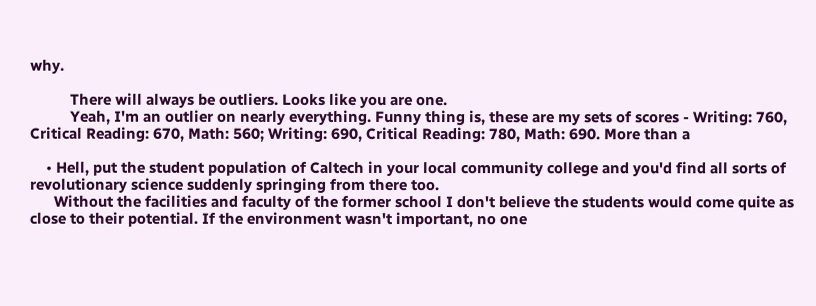why.

          There will always be outliers. Looks like you are one.
          Yeah, I'm an outlier on nearly everything. Funny thing is, these are my sets of scores - Writing: 760, Critical Reading: 670, Math: 560; Writing: 690, Critical Reading: 780, Math: 690. More than a

    • Hell, put the student population of Caltech in your local community college and you'd find all sorts of revolutionary science suddenly springing from there too.
      Without the facilities and faculty of the former school I don't believe the students would come quite as close to their potential. If the environment wasn't important, no one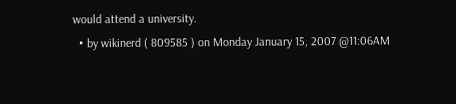would attend a university.
  • by wikinerd ( 809585 ) on Monday January 15, 2007 @11:06AM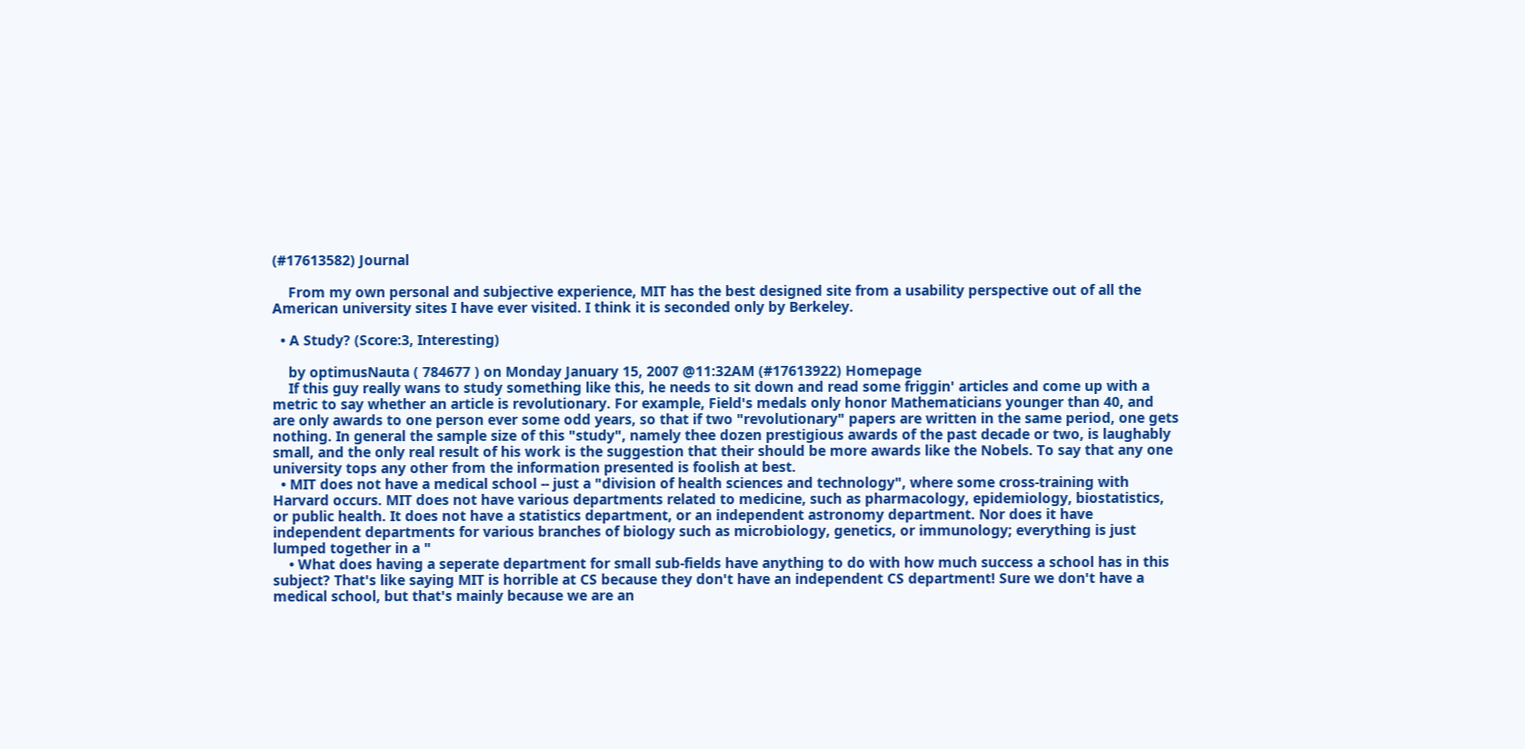(#17613582) Journal

    From my own personal and subjective experience, MIT has the best designed site from a usability perspective out of all the American university sites I have ever visited. I think it is seconded only by Berkeley.

  • A Study? (Score:3, Interesting)

    by optimusNauta ( 784677 ) on Monday January 15, 2007 @11:32AM (#17613922) Homepage
    If this guy really wans to study something like this, he needs to sit down and read some friggin' articles and come up with a metric to say whether an article is revolutionary. For example, Field's medals only honor Mathematicians younger than 40, and are only awards to one person ever some odd years, so that if two "revolutionary" papers are written in the same period, one gets nothing. In general the sample size of this "study", namely thee dozen prestigious awards of the past decade or two, is laughably small, and the only real result of his work is the suggestion that their should be more awards like the Nobels. To say that any one university tops any other from the information presented is foolish at best.
  • MIT does not have a medical school -- just a "division of health sciences and technology", where some cross-training with Harvard occurs. MIT does not have various departments related to medicine, such as pharmacology, epidemiology, biostatistics, or public health. It does not have a statistics department, or an independent astronomy department. Nor does it have independent departments for various branches of biology such as microbiology, genetics, or immunology; everything is just lumped together in a "
    • What does having a seperate department for small sub-fields have anything to do with how much success a school has in this subject? That's like saying MIT is horrible at CS because they don't have an independent CS department! Sure we don't have a medical school, but that's mainly because we are an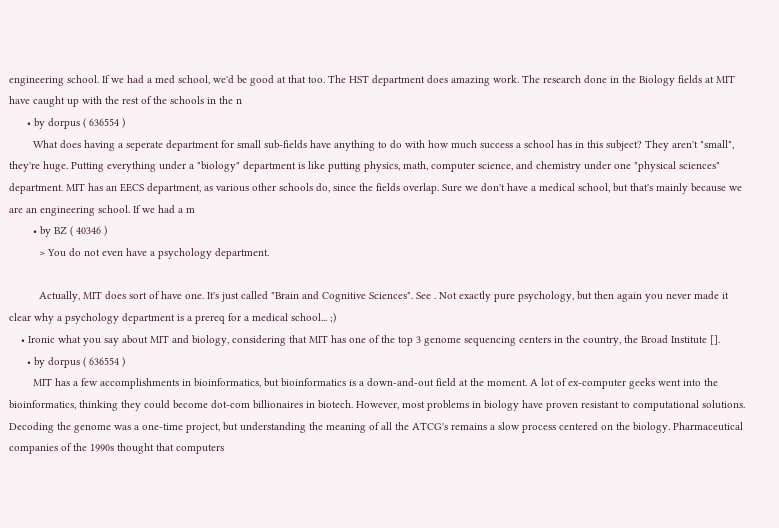engineering school. If we had a med school, we'd be good at that too. The HST department does amazing work. The research done in the Biology fields at MIT have caught up with the rest of the schools in the n
      • by dorpus ( 636554 )
        What does having a seperate department for small sub-fields have anything to do with how much success a school has in this subject? They aren't "small", they're huge. Putting everything under a "biology" department is like putting physics, math, computer science, and chemistry under one "physical sciences" department. MIT has an EECS department, as various other schools do, since the fields overlap. Sure we don't have a medical school, but that's mainly because we are an engineering school. If we had a m
        • by BZ ( 40346 )
          > You do not even have a psychology department.

          Actually, MIT does sort of have one. It's just called "Brain and Cognitive Sciences". See . Not exactly pure psychology, but then again you never made it clear why a psychology department is a prereq for a medical school... ;)
    • Ironic what you say about MIT and biology, considering that MIT has one of the top 3 genome sequencing centers in the country, the Broad Institute [].
      • by dorpus ( 636554 )
        MIT has a few accomplishments in bioinformatics, but bioinformatics is a down-and-out field at the moment. A lot of ex-computer geeks went into the bioinformatics, thinking they could become dot-com billionaires in biotech. However, most problems in biology have proven resistant to computational solutions. Decoding the genome was a one-time project, but understanding the meaning of all the ATCG's remains a slow process centered on the biology. Pharmaceutical companies of the 1990s thought that computers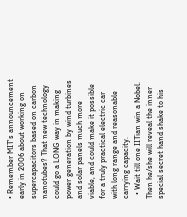• Remember MIT's announcement early in 2006 about working on supercapacitors based on carbon nanotubes? That new technology could go a LONG way in making power generation by wind turbines and solar panels much more viable, and could make it possible for a truly practical electric car with long range and reasonable carrying capacity.
  • Wait till one IITian win a Nobel. Then he/she will reveal the inner special secret hand shake to his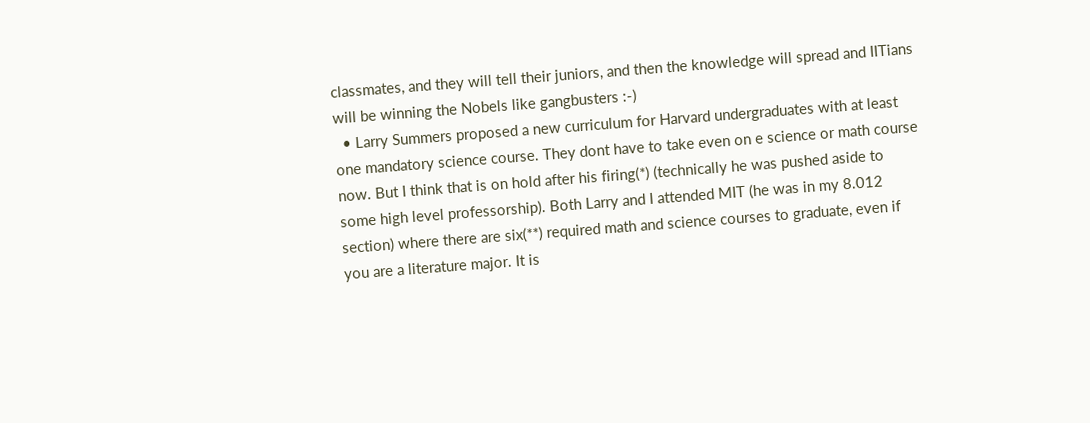classmates, and they will tell their juniors, and then the knowledge will spread and IITians will be winning the Nobels like gangbusters :-)
  • Larry Summers proposed a new curriculum for Harvard undergraduates with at least one mandatory science course. They dont have to take even on e science or math course now. But I think that is on hold after his firing(*) (technically he was pushed aside to some high level professorship). Both Larry and I attended MIT (he was in my 8.012 section) where there are six(**) required math and science courses to graduate, even if you are a literature major. It is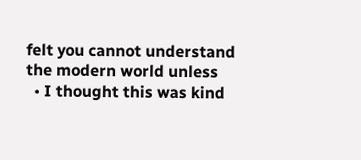felt you cannot understand the modern world unless
  • I thought this was kind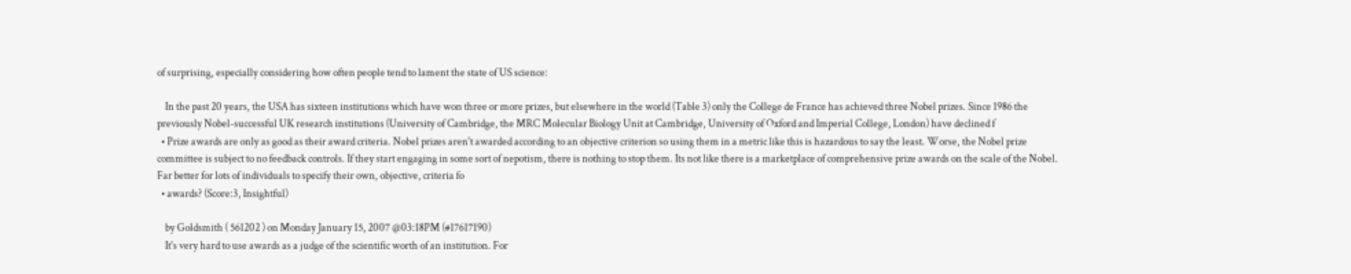of surprising, especially considering how often people tend to lament the state of US science:

    In the past 20 years, the USA has sixteen institutions which have won three or more prizes, but elsewhere in the world (Table 3) only the College de France has achieved three Nobel prizes. Since 1986 the previously Nobel-successful UK research institutions (University of Cambridge, the MRC Molecular Biology Unit at Cambridge, University of Oxford and Imperial College, London) have declined f
  • Prize awards are only as good as their award criteria. Nobel prizes aren't awarded according to an objective criterion so using them in a metric like this is hazardous to say the least. Worse, the Nobel prize committee is subject to no feedback controls. If they start engaging in some sort of nepotism, there is nothing to stop them. Its not like there is a marketplace of comprehensive prize awards on the scale of the Nobel. Far better for lots of individuals to specify their own, objective, criteria fo
  • awards? (Score:3, Insightful)

    by Goldsmith ( 561202 ) on Monday January 15, 2007 @03:18PM (#17617190)
    It's very hard to use awards as a judge of the scientific worth of an institution. For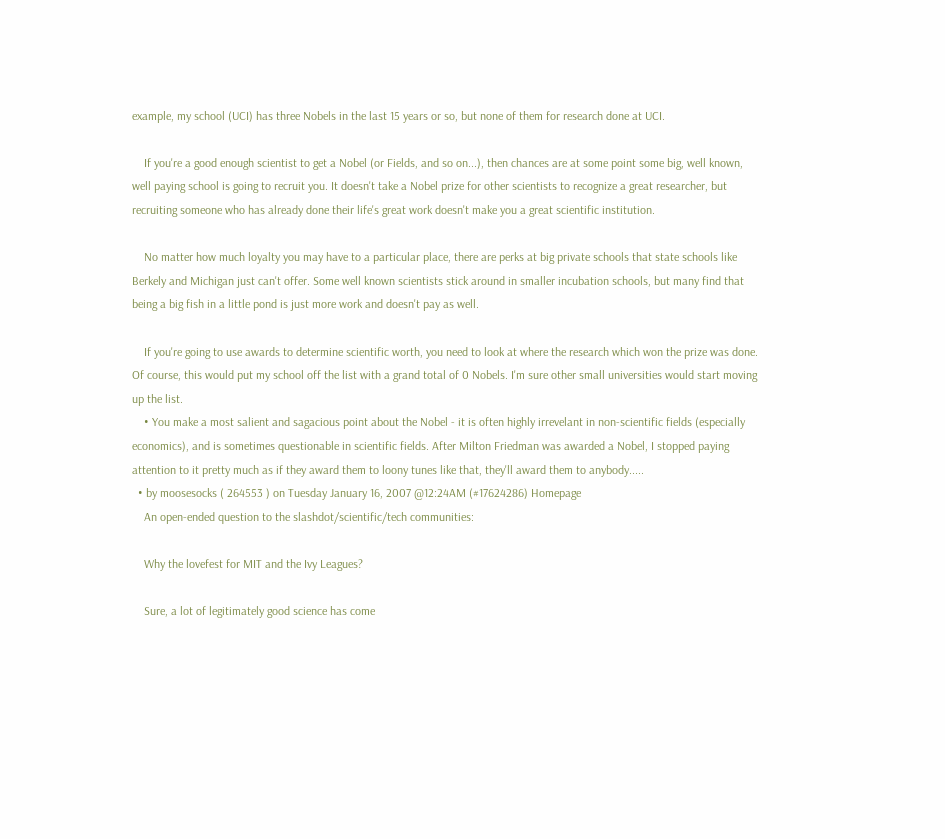example, my school (UCI) has three Nobels in the last 15 years or so, but none of them for research done at UCI.

    If you're a good enough scientist to get a Nobel (or Fields, and so on...), then chances are at some point some big, well known, well paying school is going to recruit you. It doesn't take a Nobel prize for other scientists to recognize a great researcher, but recruiting someone who has already done their life's great work doesn't make you a great scientific institution.

    No matter how much loyalty you may have to a particular place, there are perks at big private schools that state schools like Berkely and Michigan just can't offer. Some well known scientists stick around in smaller incubation schools, but many find that being a big fish in a little pond is just more work and doesn't pay as well.

    If you're going to use awards to determine scientific worth, you need to look at where the research which won the prize was done. Of course, this would put my school off the list with a grand total of 0 Nobels. I'm sure other small universities would start moving up the list.
    • You make a most salient and sagacious point about the Nobel - it is often highly irrevelant in non-scientific fields (especially economics), and is sometimes questionable in scientific fields. After Milton Friedman was awarded a Nobel, I stopped paying attention to it pretty much as if they award them to loony tunes like that, they'll award them to anybody.....
  • by moosesocks ( 264553 ) on Tuesday January 16, 2007 @12:24AM (#17624286) Homepage
    An open-ended question to the slashdot/scientific/tech communities:

    Why the lovefest for MIT and the Ivy Leagues?

    Sure, a lot of legitimately good science has come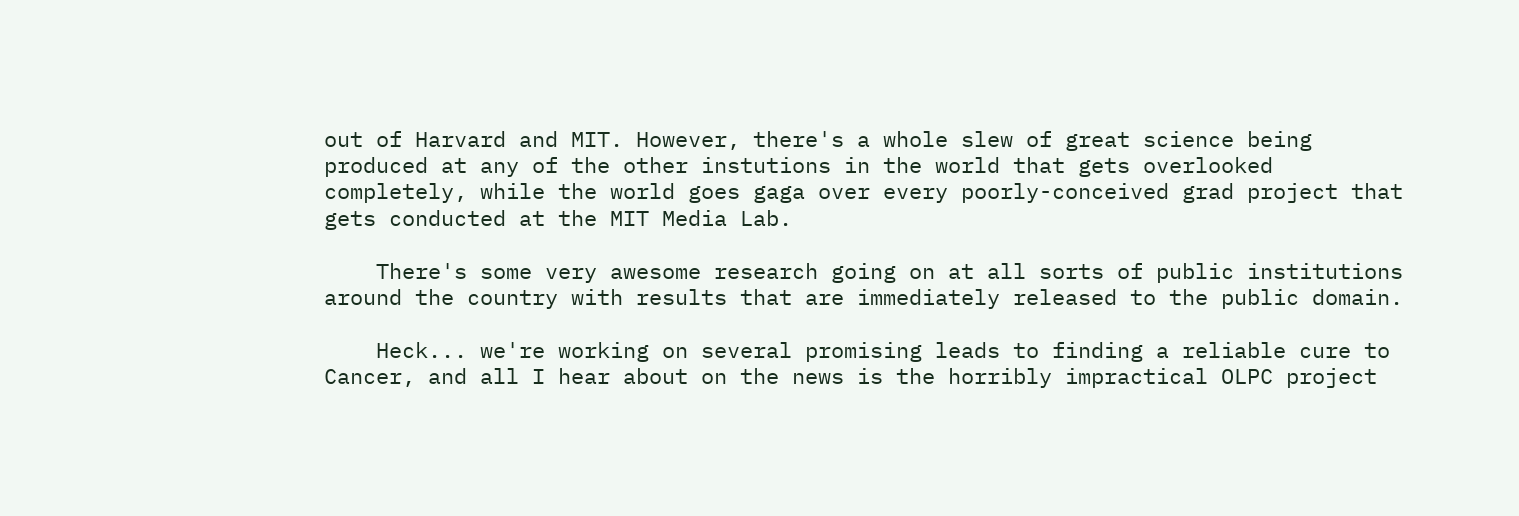out of Harvard and MIT. However, there's a whole slew of great science being produced at any of the other instutions in the world that gets overlooked completely, while the world goes gaga over every poorly-conceived grad project that gets conducted at the MIT Media Lab.

    There's some very awesome research going on at all sorts of public institutions around the country with results that are immediately released to the public domain.

    Heck... we're working on several promising leads to finding a reliable cure to Cancer, and all I hear about on the news is the horribly impractical OLPC project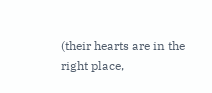(their hearts are in the right place,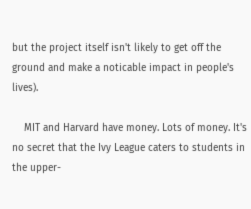but the project itself isn't likely to get off the ground and make a noticable impact in people's lives).

    MIT and Harvard have money. Lots of money. It's no secret that the Ivy League caters to students in the upper-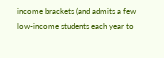income brackets (and admits a few low-income students each year to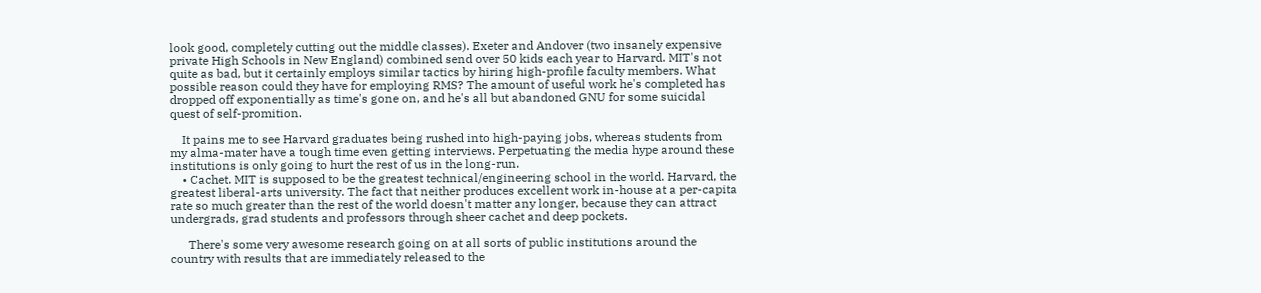look good, completely cutting out the middle classes). Exeter and Andover (two insanely expensive private High Schools in New England) combined send over 50 kids each year to Harvard. MIT's not quite as bad, but it certainly employs similar tactics by hiring high-profile faculty members. What possible reason could they have for employing RMS? The amount of useful work he's completed has dropped off exponentially as time's gone on, and he's all but abandoned GNU for some suicidal quest of self-promition.

    It pains me to see Harvard graduates being rushed into high-paying jobs, whereas students from my alma-mater have a tough time even getting interviews. Perpetuating the media hype around these institutions is only going to hurt the rest of us in the long-run.
    • Cachet. MIT is supposed to be the greatest technical/engineering school in the world. Harvard, the greatest liberal-arts university. The fact that neither produces excellent work in-house at a per-capita rate so much greater than the rest of the world doesn't matter any longer, because they can attract undergrads, grad students and professors through sheer cachet and deep pockets.

      There's some very awesome research going on at all sorts of public institutions around the country with results that are immediately released to the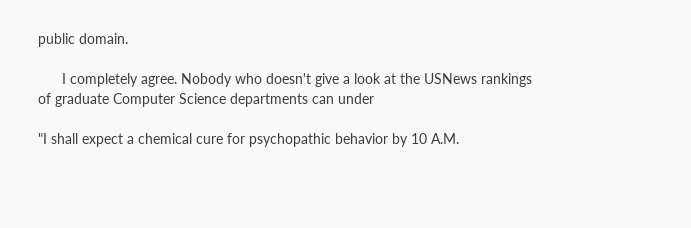public domain.

      I completely agree. Nobody who doesn't give a look at the USNews rankings of graduate Computer Science departments can under

"I shall expect a chemical cure for psychopathic behavior by 10 A.M.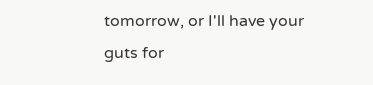tomorrow, or I'll have your guts for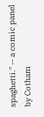spaghetti." -- a comic panel by Cotham